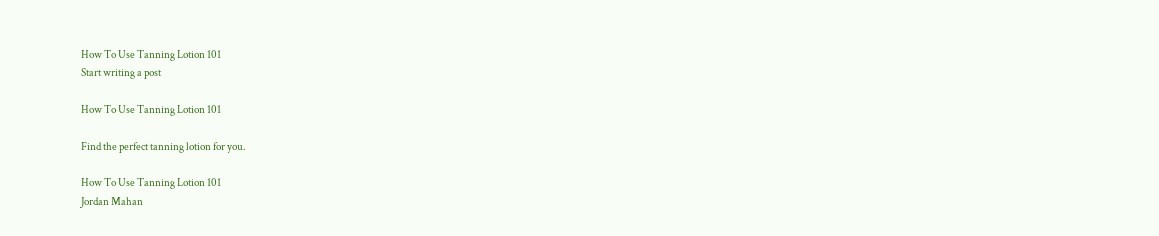How To Use Tanning Lotion 101
Start writing a post

How To Use Tanning Lotion 101

Find the perfect tanning lotion for you.

How To Use Tanning Lotion 101
Jordan Mahan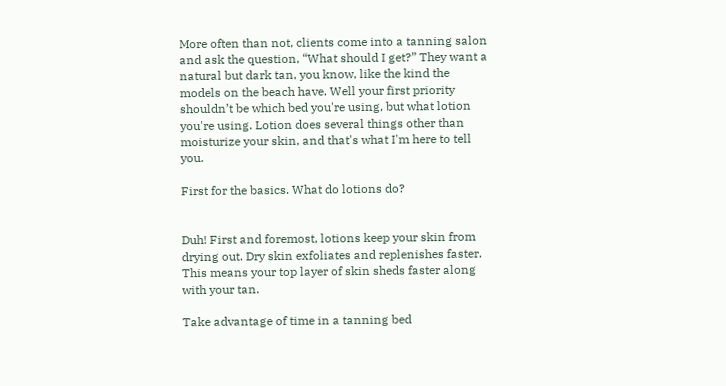More often than not, clients come into a tanning salon and ask the question, “What should I get?” They want a natural but dark tan, you know, like the kind the models on the beach have. Well your first priority shouldn’t be which bed you're using, but what lotion you're using. Lotion does several things other than moisturize your skin, and that's what I'm here to tell you.

First for the basics. What do lotions do?


Duh! First and foremost, lotions keep your skin from drying out. Dry skin exfoliates and replenishes faster. This means your top layer of skin sheds faster along with your tan.

Take advantage of time in a tanning bed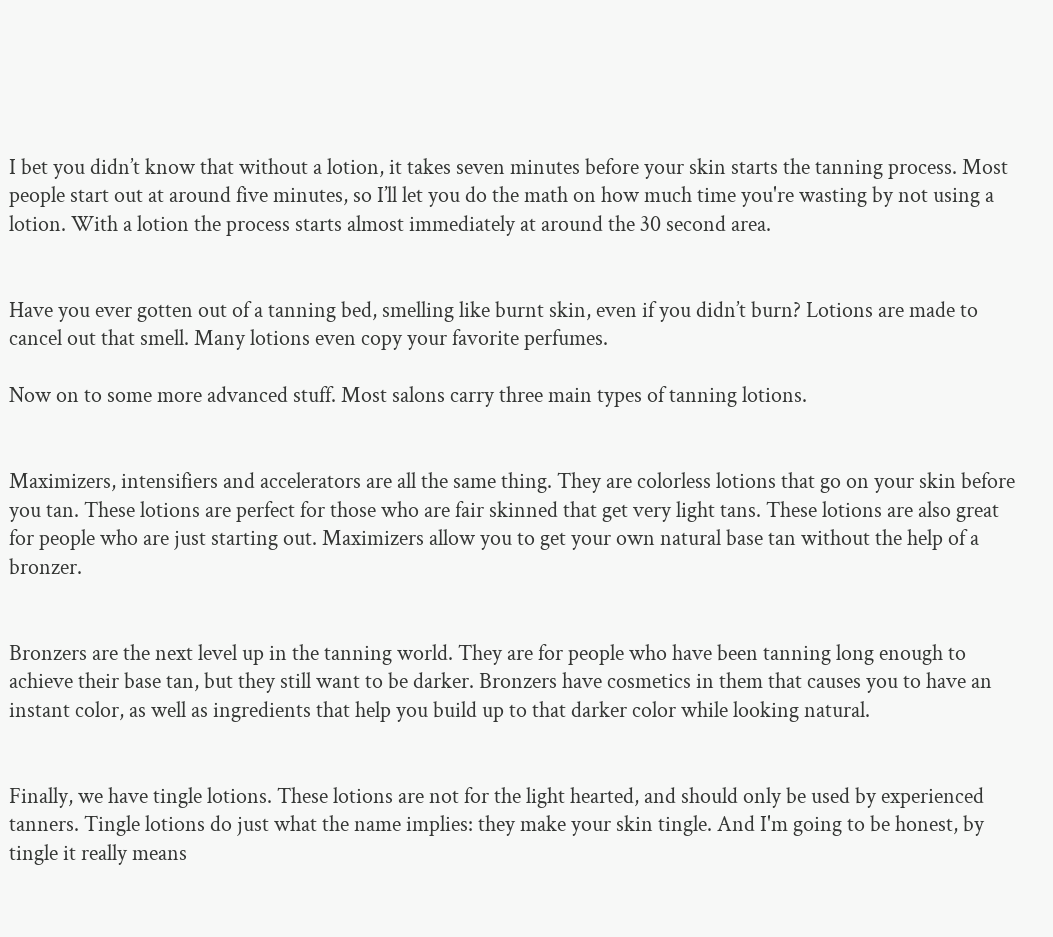I bet you didn’t know that without a lotion, it takes seven minutes before your skin starts the tanning process. Most people start out at around five minutes, so I’ll let you do the math on how much time you're wasting by not using a lotion. With a lotion the process starts almost immediately at around the 30 second area.


Have you ever gotten out of a tanning bed, smelling like burnt skin, even if you didn’t burn? Lotions are made to cancel out that smell. Many lotions even copy your favorite perfumes.

Now on to some more advanced stuff. Most salons carry three main types of tanning lotions.


Maximizers, intensifiers and accelerators are all the same thing. They are colorless lotions that go on your skin before you tan. These lotions are perfect for those who are fair skinned that get very light tans. These lotions are also great for people who are just starting out. Maximizers allow you to get your own natural base tan without the help of a bronzer.


Bronzers are the next level up in the tanning world. They are for people who have been tanning long enough to achieve their base tan, but they still want to be darker. Bronzers have cosmetics in them that causes you to have an instant color, as well as ingredients that help you build up to that darker color while looking natural.


Finally, we have tingle lotions. These lotions are not for the light hearted, and should only be used by experienced tanners. Tingle lotions do just what the name implies: they make your skin tingle. And I'm going to be honest, by tingle it really means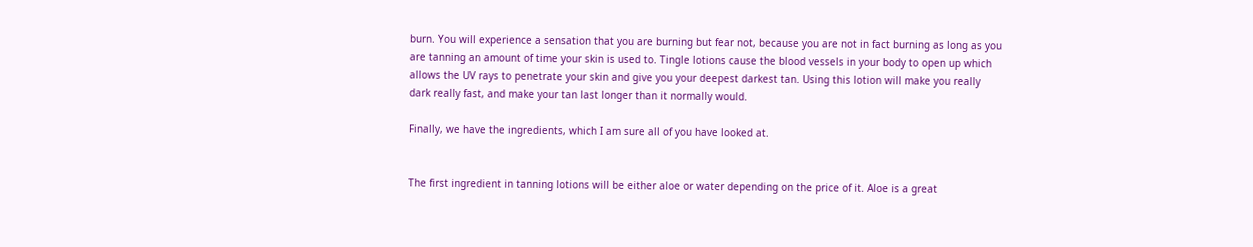burn. You will experience a sensation that you are burning but fear not, because you are not in fact burning as long as you are tanning an amount of time your skin is used to. Tingle lotions cause the blood vessels in your body to open up which allows the UV rays to penetrate your skin and give you your deepest darkest tan. Using this lotion will make you really dark really fast, and make your tan last longer than it normally would.

Finally, we have the ingredients, which I am sure all of you have looked at.


The first ingredient in tanning lotions will be either aloe or water depending on the price of it. Aloe is a great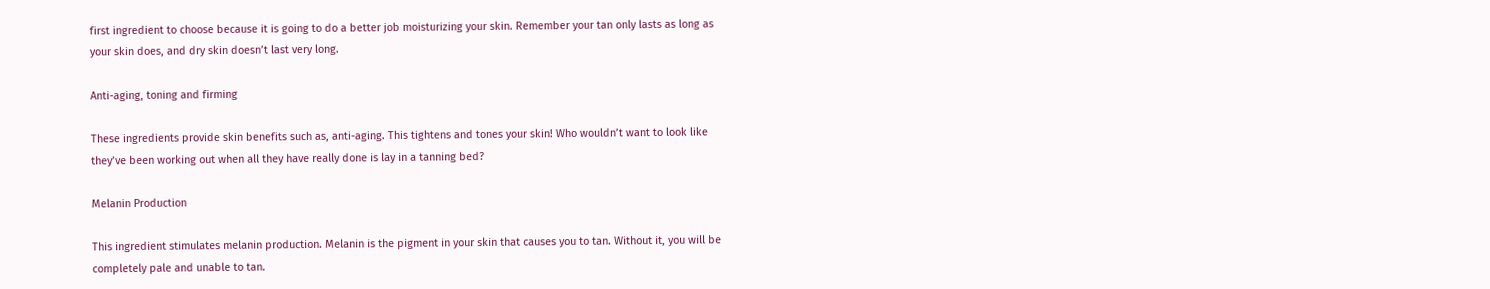first ingredient to choose because it is going to do a better job moisturizing your skin. Remember your tan only lasts as long as your skin does, and dry skin doesn’t last very long.

Anti-aging, toning and firming

These ingredients provide skin benefits such as, anti-aging. This tightens and tones your skin! Who wouldn’t want to look like they’ve been working out when all they have really done is lay in a tanning bed?

Melanin Production

This ingredient stimulates melanin production. Melanin is the pigment in your skin that causes you to tan. Without it, you will be completely pale and unable to tan.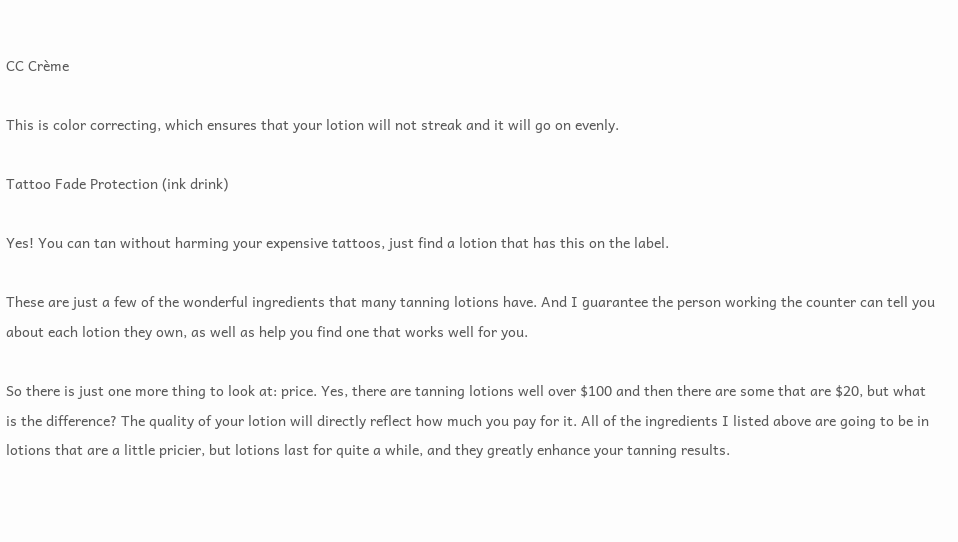CC Crème

This is color correcting, which ensures that your lotion will not streak and it will go on evenly.

Tattoo Fade Protection (ink drink)

Yes! You can tan without harming your expensive tattoos, just find a lotion that has this on the label.

These are just a few of the wonderful ingredients that many tanning lotions have. And I guarantee the person working the counter can tell you about each lotion they own, as well as help you find one that works well for you.

So there is just one more thing to look at: price. Yes, there are tanning lotions well over $100 and then there are some that are $20, but what is the difference? The quality of your lotion will directly reflect how much you pay for it. All of the ingredients I listed above are going to be in lotions that are a little pricier, but lotions last for quite a while, and they greatly enhance your tanning results.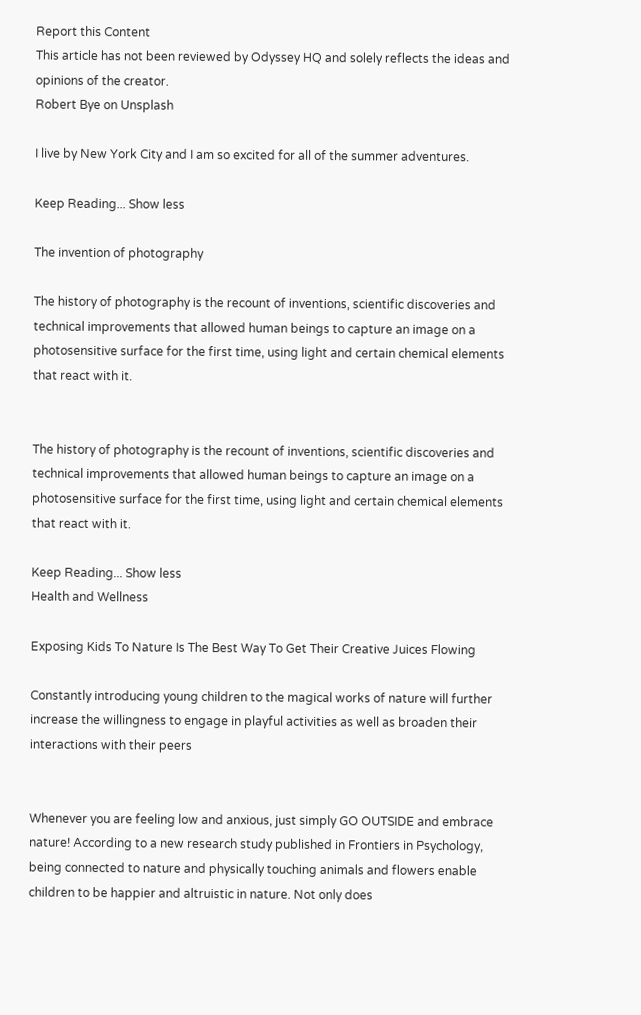Report this Content
This article has not been reviewed by Odyssey HQ and solely reflects the ideas and opinions of the creator.
Robert Bye on Unsplash

I live by New York City and I am so excited for all of the summer adventures.

Keep Reading... Show less

The invention of photography

The history of photography is the recount of inventions, scientific discoveries and technical improvements that allowed human beings to capture an image on a photosensitive surface for the first time, using light and certain chemical elements that react with it.


The history of photography is the recount of inventions, scientific discoveries and technical improvements that allowed human beings to capture an image on a photosensitive surface for the first time, using light and certain chemical elements that react with it.

Keep Reading... Show less
Health and Wellness

Exposing Kids To Nature Is The Best Way To Get Their Creative Juices Flowing

Constantly introducing young children to the magical works of nature will further increase the willingness to engage in playful activities as well as broaden their interactions with their peers


Whenever you are feeling low and anxious, just simply GO OUTSIDE and embrace nature! According to a new research study published in Frontiers in Psychology, being connected to nature and physically touching animals and flowers enable children to be happier and altruistic in nature. Not only does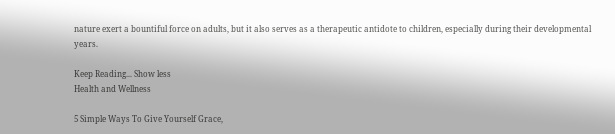nature exert a bountiful force on adults, but it also serves as a therapeutic antidote to children, especially during their developmental years.

Keep Reading... Show less
Health and Wellness

5 Simple Ways To Give Yourself Grace,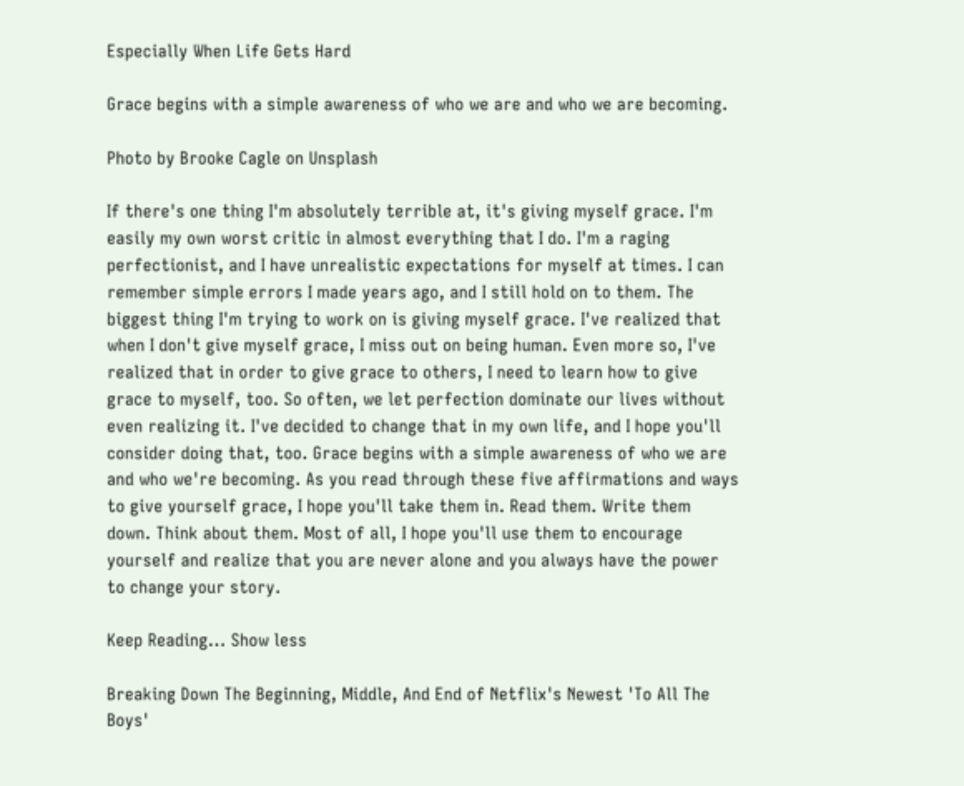Especially When Life Gets Hard

Grace begins with a simple awareness of who we are and who we are becoming.

Photo by Brooke Cagle on Unsplash

If there's one thing I'm absolutely terrible at, it's giving myself grace. I'm easily my own worst critic in almost everything that I do. I'm a raging perfectionist, and I have unrealistic expectations for myself at times. I can remember simple errors I made years ago, and I still hold on to them. The biggest thing I'm trying to work on is giving myself grace. I've realized that when I don't give myself grace, I miss out on being human. Even more so, I've realized that in order to give grace to others, I need to learn how to give grace to myself, too. So often, we let perfection dominate our lives without even realizing it. I've decided to change that in my own life, and I hope you'll consider doing that, too. Grace begins with a simple awareness of who we are and who we're becoming. As you read through these five affirmations and ways to give yourself grace, I hope you'll take them in. Read them. Write them down. Think about them. Most of all, I hope you'll use them to encourage yourself and realize that you are never alone and you always have the power to change your story.

Keep Reading... Show less

Breaking Down The Beginning, Middle, And End of Netflix's Newest 'To All The Boys'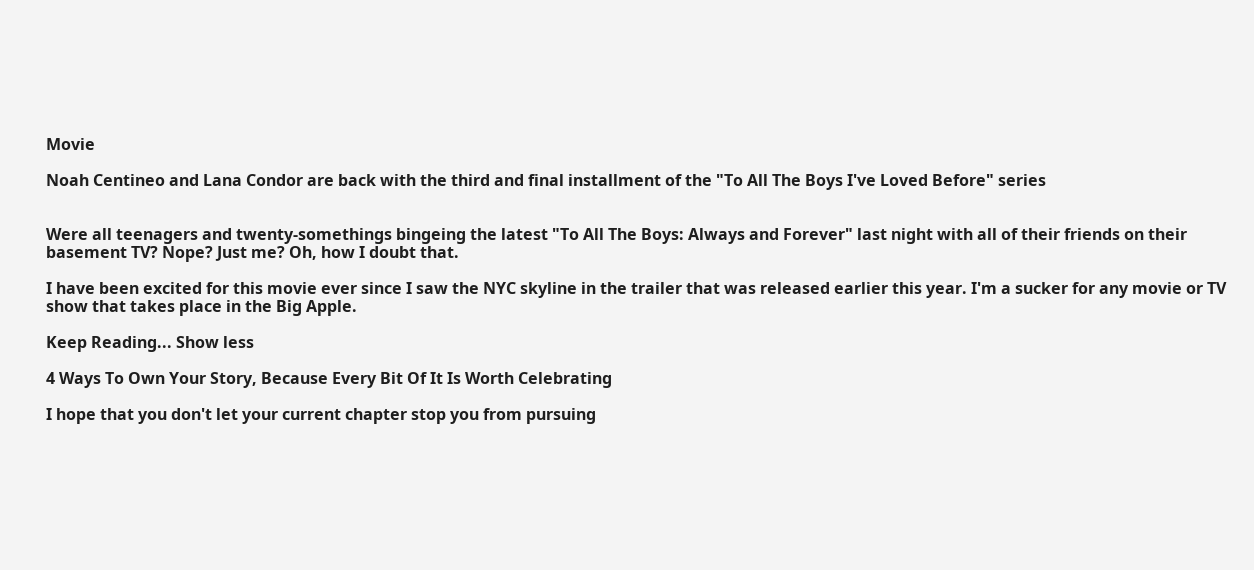Movie

Noah Centineo and Lana Condor are back with the third and final installment of the "To All The Boys I've Loved Before" series


Were all teenagers and twenty-somethings bingeing the latest "To All The Boys: Always and Forever" last night with all of their friends on their basement TV? Nope? Just me? Oh, how I doubt that.

I have been excited for this movie ever since I saw the NYC skyline in the trailer that was released earlier this year. I'm a sucker for any movie or TV show that takes place in the Big Apple.

Keep Reading... Show less

4 Ways To Own Your Story, Because Every Bit Of It Is Worth Celebrating

I hope that you don't let your current chapter stop you from pursuing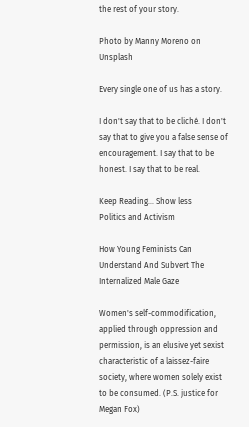the rest of your story.

Photo by Manny Moreno on Unsplash

Every single one of us has a story.

I don't say that to be cliché. I don't say that to give you a false sense of encouragement. I say that to be honest. I say that to be real.

Keep Reading... Show less
Politics and Activism

How Young Feminists Can Understand And Subvert The Internalized Male Gaze

Women's self-commodification, applied through oppression and permission, is an elusive yet sexist characteristic of a laissez-faire society, where women solely exist to be consumed. (P.S. justice for Megan Fox)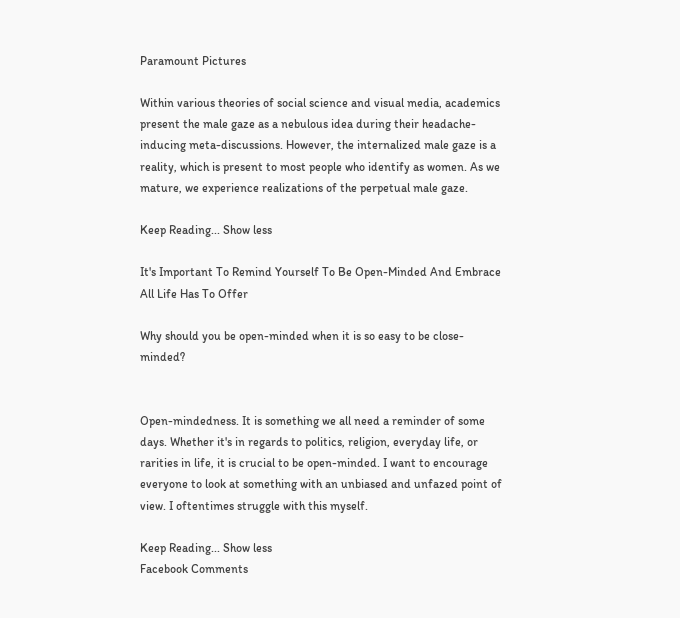Paramount Pictures

Within various theories of social science and visual media, academics present the male gaze as a nebulous idea during their headache-inducing meta-discussions. However, the internalized male gaze is a reality, which is present to most people who identify as women. As we mature, we experience realizations of the perpetual male gaze.

Keep Reading... Show less

It's Important To Remind Yourself To Be Open-Minded And Embrace All Life Has To Offer

Why should you be open-minded when it is so easy to be close-minded?


Open-mindedness. It is something we all need a reminder of some days. Whether it's in regards to politics, religion, everyday life, or rarities in life, it is crucial to be open-minded. I want to encourage everyone to look at something with an unbiased and unfazed point of view. I oftentimes struggle with this myself.

Keep Reading... Show less
Facebook Comments